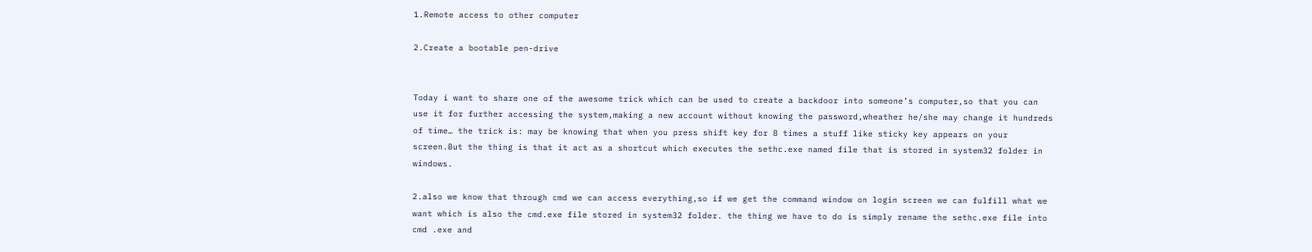1.Remote access to other computer

2.Create a bootable pen-drive


Today i want to share one of the awesome trick which can be used to create a backdoor into someone’s computer,so that you can use it for further accessing the system,making a new account without knowing the password,wheather he/she may change it hundreds of time… the trick is: may be knowing that when you press shift key for 8 times a stuff like sticky key appears on your screen.But the thing is that it act as a shortcut which executes the sethc.exe named file that is stored in system32 folder in windows.

2.also we know that through cmd we can access everything,so if we get the command window on login screen we can fulfill what we want which is also the cmd.exe file stored in system32 folder. the thing we have to do is simply rename the sethc.exe file into cmd .exe and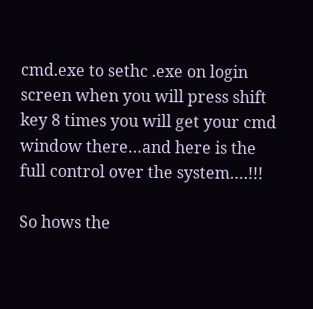cmd.exe to sethc .exe on login screen when you will press shift key 8 times you will get your cmd window there…and here is the full control over the system….!!!

So hows the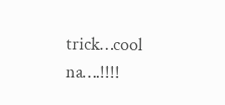trick…cool na….!!!!